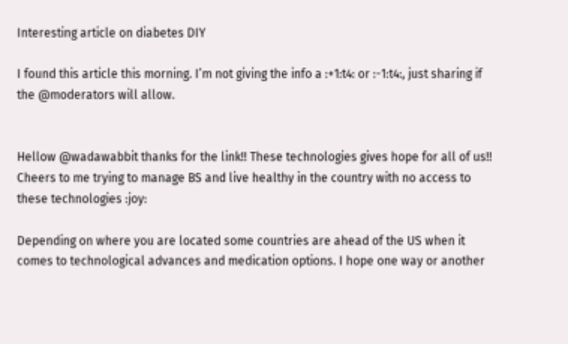Interesting article on diabetes DIY

I found this article this morning. I’m not giving the info a :+1:t4: or :-1:t4:, just sharing if the @moderators will allow.


Hellow @wadawabbit thanks for the link!! These technologies gives hope for all of us!! Cheers to me trying to manage BS and live healthy in the country with no access to these technologies :joy:

Depending on where you are located some countries are ahead of the US when it comes to technological advances and medication options. I hope one way or another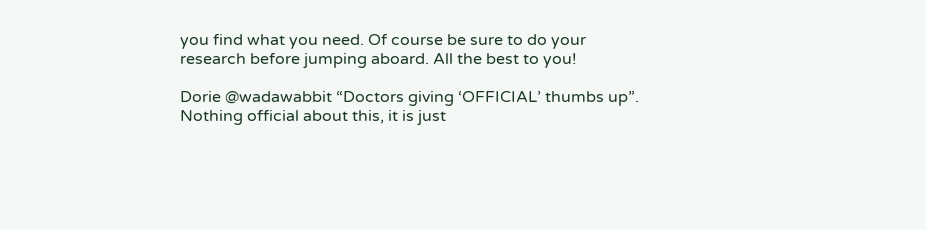you find what you need. Of course be sure to do your research before jumping aboard. All the best to you!

Dorie @wadawabbit “Doctors giving ‘OFFICIAL’ thumbs up”. Nothing official about this, it is just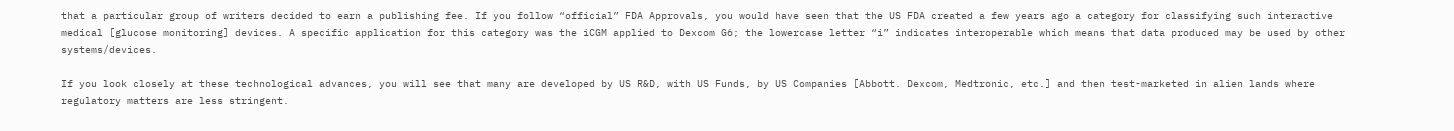that a particular group of writers decided to earn a publishing fee. If you follow “official” FDA Approvals, you would have seen that the US FDA created a few years ago a category for classifying such interactive medical [glucose monitoring] devices. A specific application for this category was the iCGM applied to Dexcom G6; the lowercase letter “i” indicates interoperable which means that data produced may be used by other systems/devices.

If you look closely at these technological advances, you will see that many are developed by US R&D, with US Funds, by US Companies [Abbott. Dexcom, Medtronic, etc.] and then test-marketed in alien lands where regulatory matters are less stringent.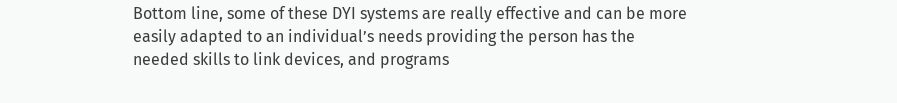Bottom line, some of these DYI systems are really effective and can be more easily adapted to an individual’s needs providing the person has the needed skills to link devices, and programs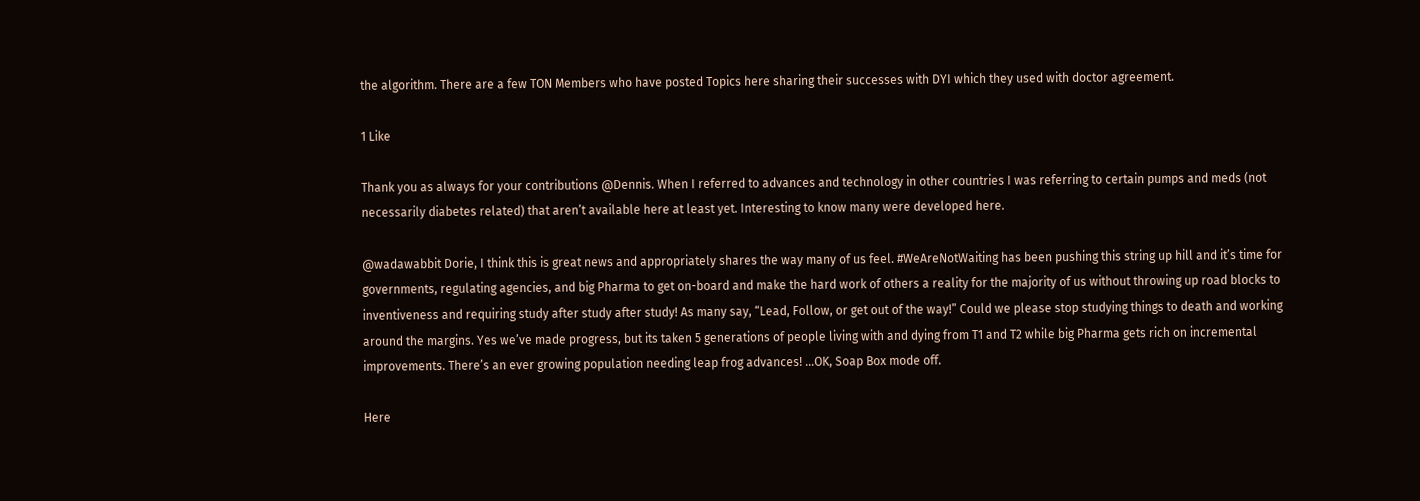the algorithm. There are a few TON Members who have posted Topics here sharing their successes with DYI which they used with doctor agreement.

1 Like

Thank you as always for your contributions @Dennis. When I referred to advances and technology in other countries I was referring to certain pumps and meds (not necessarily diabetes related) that aren’t available here at least yet. Interesting to know many were developed here.

@wadawabbit Dorie, I think this is great news and appropriately shares the way many of us feel. #WeAreNotWaiting has been pushing this string up hill and it’s time for governments, regulating agencies, and big Pharma to get on-board and make the hard work of others a reality for the majority of us without throwing up road blocks to inventiveness and requiring study after study after study! As many say, “Lead, Follow, or get out of the way!” Could we please stop studying things to death and working around the margins. Yes we’ve made progress, but its taken 5 generations of people living with and dying from T1 and T2 while big Pharma gets rich on incremental improvements. There’s an ever growing population needing leap frog advances! …OK, Soap Box mode off.

Here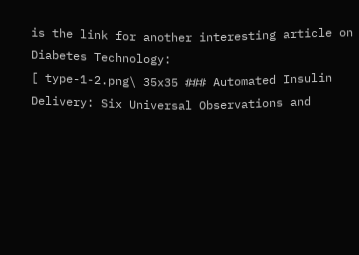is the link for another interesting article on Diabetes Technology:
[ type-1-2.png\ 35x35 ### Automated Insulin Delivery: Six Universal Observations and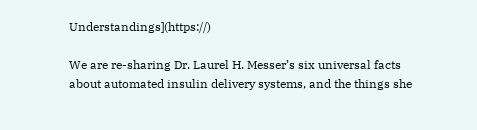Understandings](https://)

We are re-sharing Dr. Laurel H. Messer’s six universal facts about automated insulin delivery systems, and the things she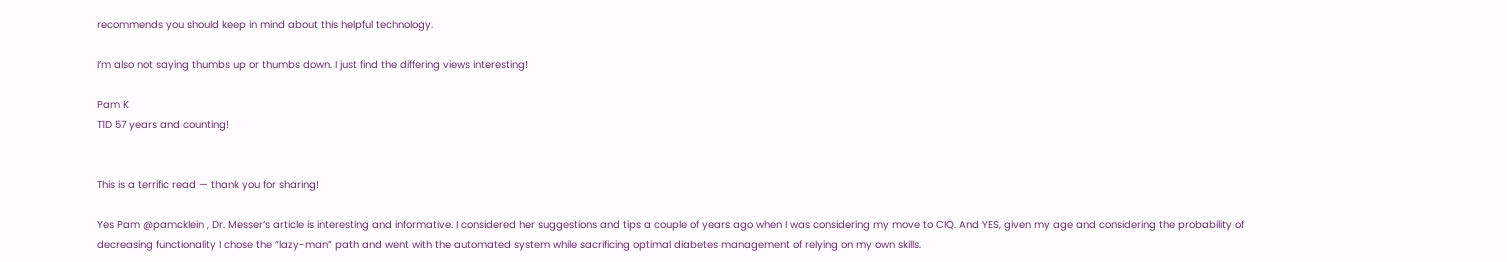recommends you should keep in mind about this helpful technology.

I’m also not saying thumbs up or thumbs down. I just find the differing views interesting!

Pam K
T1D 57 years and counting!


This is a terrific read — thank you for sharing!

Yes Pam @pamcklein , Dr. Messer’s article is interesting and informative. I considered her suggestions and tips a couple of years ago when I was considering my move to CIQ. And YES, given my age and considering the probability of decreasing functionality I chose the “lazy-man” path and went with the automated system while sacrificing optimal diabetes management of relying on my own skills.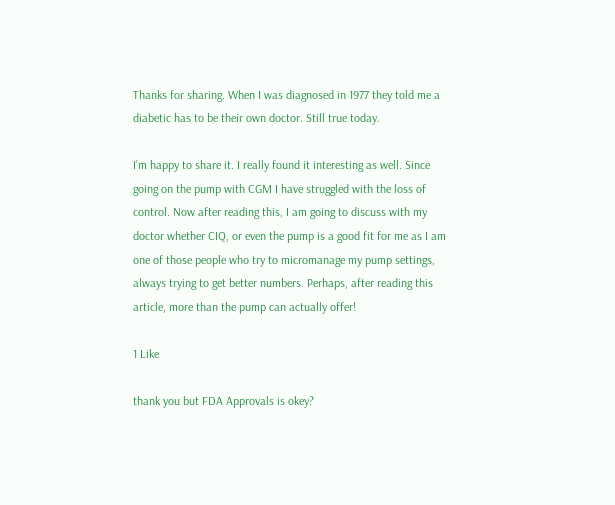Thanks for sharing. When I was diagnosed in 1977 they told me a diabetic has to be their own doctor. Still true today.

I’m happy to share it. I really found it interesting as well. Since going on the pump with CGM I have struggled with the loss of control. Now after reading this, I am going to discuss with my doctor whether CIQ, or even the pump is a good fit for me as I am one of those people who try to micromanage my pump settings, always trying to get better numbers. Perhaps, after reading this article, more than the pump can actually offer!

1 Like

thank you but FDA Approvals is okey?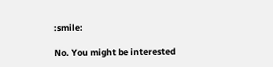:smile:

No. You might be interested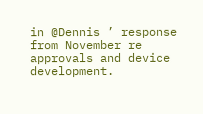in @Dennis ’ response from November re approvals and device development.